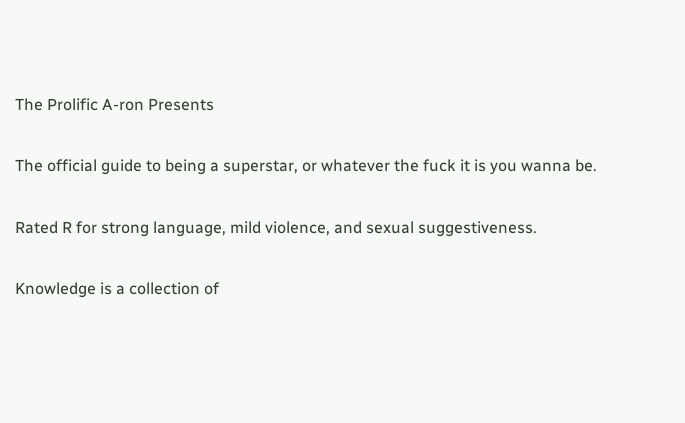The Prolific A-ron Presents

The official guide to being a superstar, or whatever the fuck it is you wanna be.

Rated R for strong language, mild violence, and sexual suggestiveness.

Knowledge is a collection of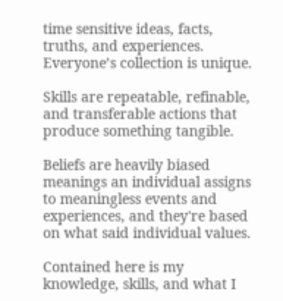time sensitive ideas, facts, truths, and experiences. Everyone’s collection is unique.

Skills are repeatable, refinable, and transferable actions that produce something tangible.

Beliefs are heavily biased meanings an individual assigns to meaningless events and experiences, and they're based on what said individual values.

Contained here is my knowledge, skills, and what I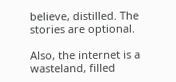believe, distilled. The stories are optional.

Also, the internet is a wasteland, filled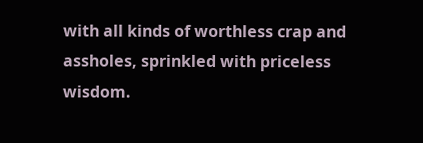with all kinds of worthless crap and assholes, sprinkled with priceless wisdom.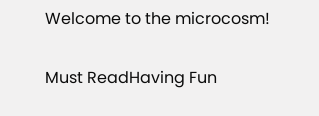Welcome to the microcosm!

Must ReadHaving Fun